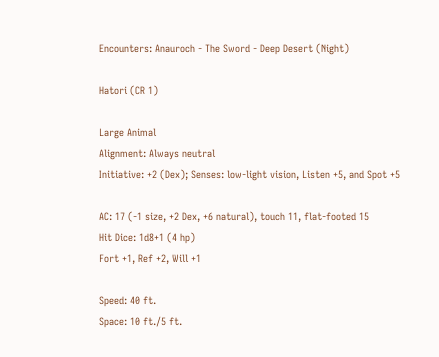Encounters: Anauroch - The Sword - Deep Desert (Night)

Hatori (CR 1)

Large Animal
Alignment: Always neutral
Initiative: +2 (Dex); Senses: low-light vision, Listen +5, and Spot +5

AC: 17 (-1 size, +2 Dex, +6 natural), touch 11, flat-footed 15
Hit Dice: 1d8+1 (4 hp)
Fort +1, Ref +2, Will +1

Speed: 40 ft.
Space: 10 ft./5 ft.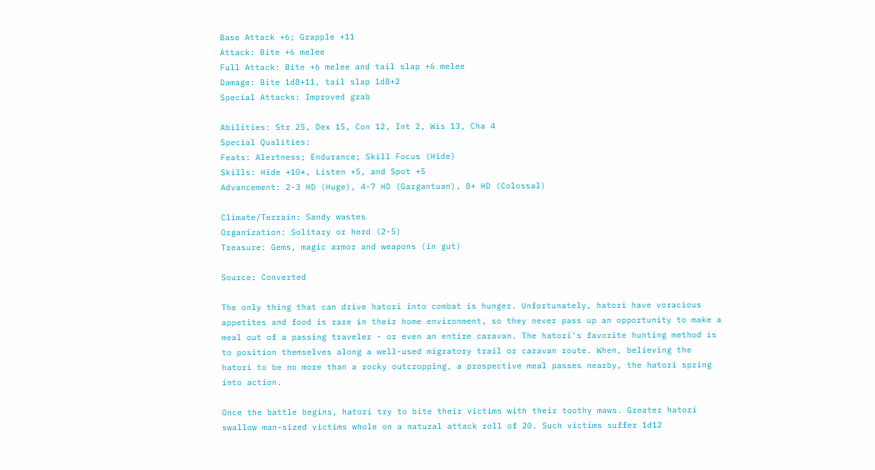Base Attack +6; Grapple +11
Attack: Bite +6 melee
Full Attack: Bite +6 melee and tail slap +6 melee
Damage: Bite 1d8+11, tail slap 1d8+2
Special Attacks: Improved grab

Abilities: Str 25, Dex 15, Con 12, Int 2, Wis 13, Cha 4
Special Qualities:
Feats: Alertness; Endurance; Skill Focus (Hide)
Skills: Hide +10*, Listen +5, and Spot +5
Advancement: 2-3 HD (Huge), 4-7 HD (Gargantuan), 8+ HD (Colossal)

Climate/Terrain: Sandy wastes
Organization: Solitary or herd (2-5)
Treasure: Gems, magic armor and weapons (in gut)

Source: Converted

The only thing that can drive hatori into combat is hunger. Unfortunately, hatori have voracious appetites and food is rare in their home environment, so they never pass up an opportunity to make a meal out of a passing traveler - or even an entire caravan. The hatori's favorite hunting method is to position themselves along a well-used migratory trail or caravan route. When, believing the hatori to be no more than a rocky outcropping, a prospective meal passes nearby, the hatori spring into action.

Once the battle begins, hatori try to bite their victims with their toothy maws. Greater hatori swallow man-sized victims whole on a natural attack roll of 20. Such victims suffer 1d12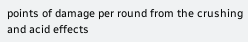points of damage per round from the crushing and acid effects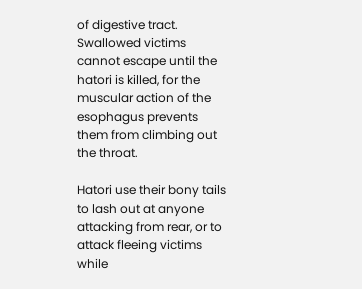of digestive tract. Swallowed victims cannot escape until the hatori is killed, for the muscular action of the esophagus prevents them from climbing out the throat.

Hatori use their bony tails to lash out at anyone attacking from rear, or to attack fleeing victims while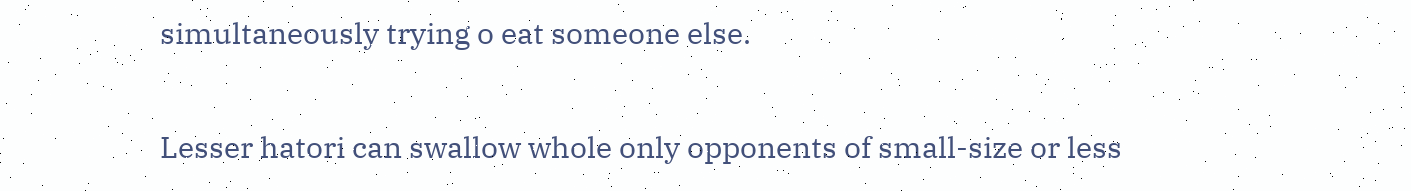simultaneously trying o eat someone else.

Lesser hatori can swallow whole only opponents of small-size or less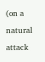(on a natural attack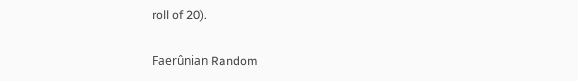roll of 20).

Faerûnian Random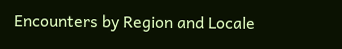Encounters by Region and Locale